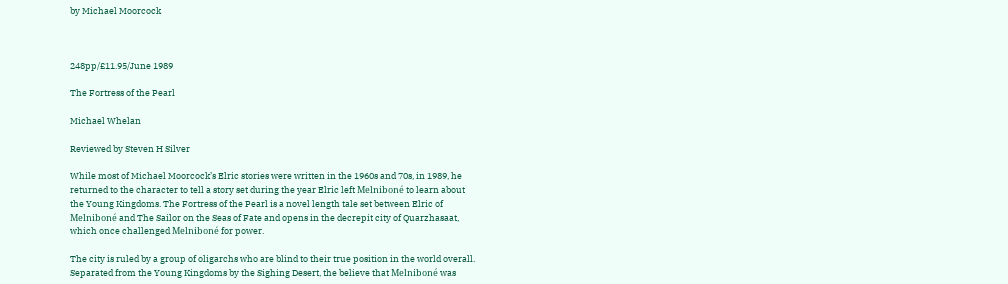by Michael Moorcock



248pp/£11.95/June 1989

The Fortress of the Pearl

Michael Whelan

Reviewed by Steven H Silver

While most of Michael Moorcock’s Elric stories were written in the 1960s and 70s, in 1989, he returned to the character to tell a story set during the year Elric left Melniboné to learn about the Young Kingdoms. The Fortress of the Pearl is a novel length tale set between Elric of Melniboné and The Sailor on the Seas of Fate and opens in the decrepit city of Quarzhasaat, which once challenged Melniboné for power.

The city is ruled by a group of oligarchs who are blind to their true position in the world overall. Separated from the Young Kingdoms by the Sighing Desert, the believe that Melniboné was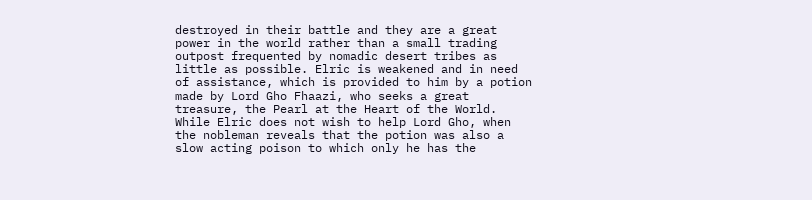destroyed in their battle and they are a great power in the world rather than a small trading outpost frequented by nomadic desert tribes as little as possible. Elric is weakened and in need of assistance, which is provided to him by a potion made by Lord Gho Fhaazi, who seeks a great treasure, the Pearl at the Heart of the World. While Elric does not wish to help Lord Gho, when the nobleman reveals that the potion was also a slow acting poison to which only he has the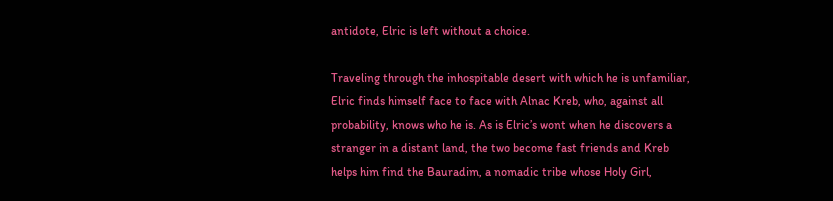antidote, Elric is left without a choice.

Traveling through the inhospitable desert with which he is unfamiliar, Elric finds himself face to face with Alnac Kreb, who, against all probability, knows who he is. As is Elric’s wont when he discovers a stranger in a distant land, the two become fast friends and Kreb helps him find the Bauradim, a nomadic tribe whose Holy Girl,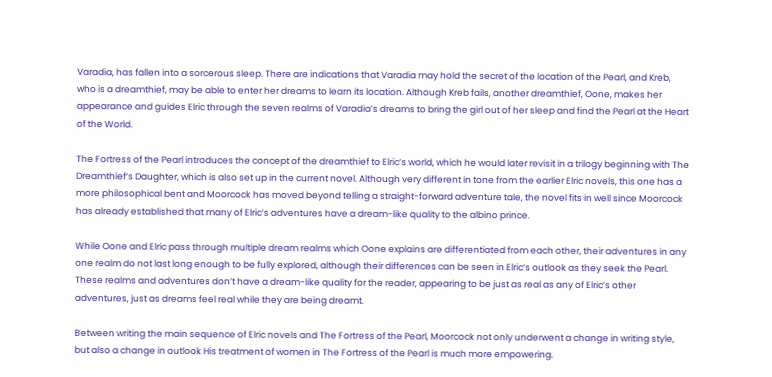Varadia, has fallen into a sorcerous sleep. There are indications that Varadia may hold the secret of the location of the Pearl, and Kreb, who is a dreamthief, may be able to enter her dreams to learn its location. Although Kreb fails, another dreamthief, Oone, makes her appearance and guides Elric through the seven realms of Varadia’s dreams to bring the girl out of her sleep and find the Pearl at the Heart of the World.

The Fortress of the Pearl introduces the concept of the dreamthief to Elric’s world, which he would later revisit in a trilogy beginning with The Dreamthief’s Daughter, which is also set up in the current novel. Although very different in tone from the earlier Elric novels, this one has a more philosophical bent and Moorcock has moved beyond telling a straight-forward adventure tale, the novel fits in well since Moorcock has already established that many of Elric’s adventures have a dream-like quality to the albino prince.

While Oone and Elric pass through multiple dream realms which Oone explains are differentiated from each other, their adventures in any one realm do not last long enough to be fully explored, although their differences can be seen in Elric’s outlook as they seek the Pearl. These realms and adventures don’t have a dream-like quality for the reader, appearing to be just as real as any of Elric’s other adventures, just as dreams feel real while they are being dreamt.

Between writing the main sequence of Elric novels and The Fortress of the Pearl, Moorcock not only underwent a change in writing style, but also a change in outlook His treatment of women in The Fortress of the Pearl is much more empowering.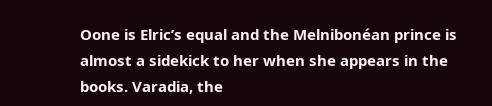Oone is Elric’s equal and the Melnibonéan prince is almost a sidekick to her when she appears in the books. Varadia, the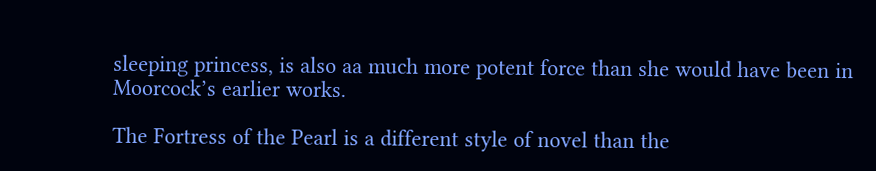sleeping princess, is also aa much more potent force than she would have been in Moorcock’s earlier works.

The Fortress of the Pearl is a different style of novel than the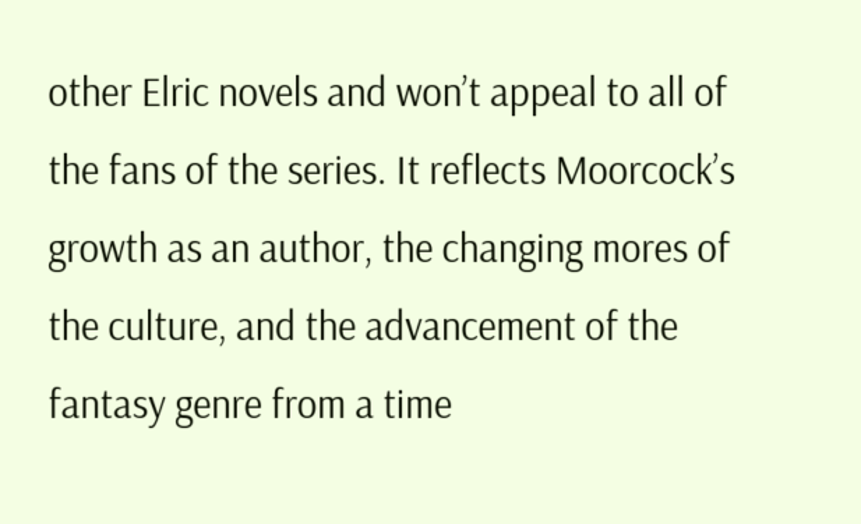other Elric novels and won’t appeal to all of the fans of the series. It reflects Moorcock’s growth as an author, the changing mores of the culture, and the advancement of the fantasy genre from a time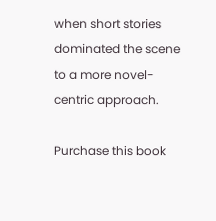when short stories dominated the scene to a more novel-centric approach.

Purchase this book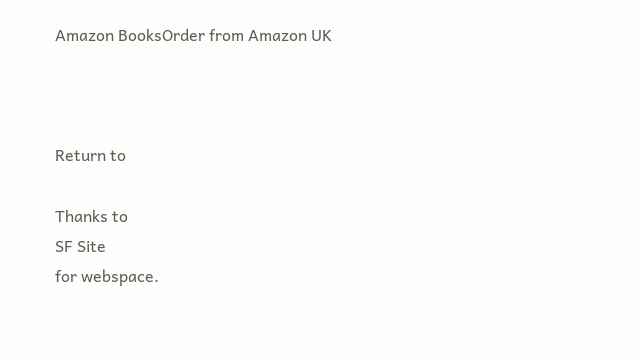Amazon BooksOrder from Amazon UK



Return to

Thanks to
SF Site
for webspace.